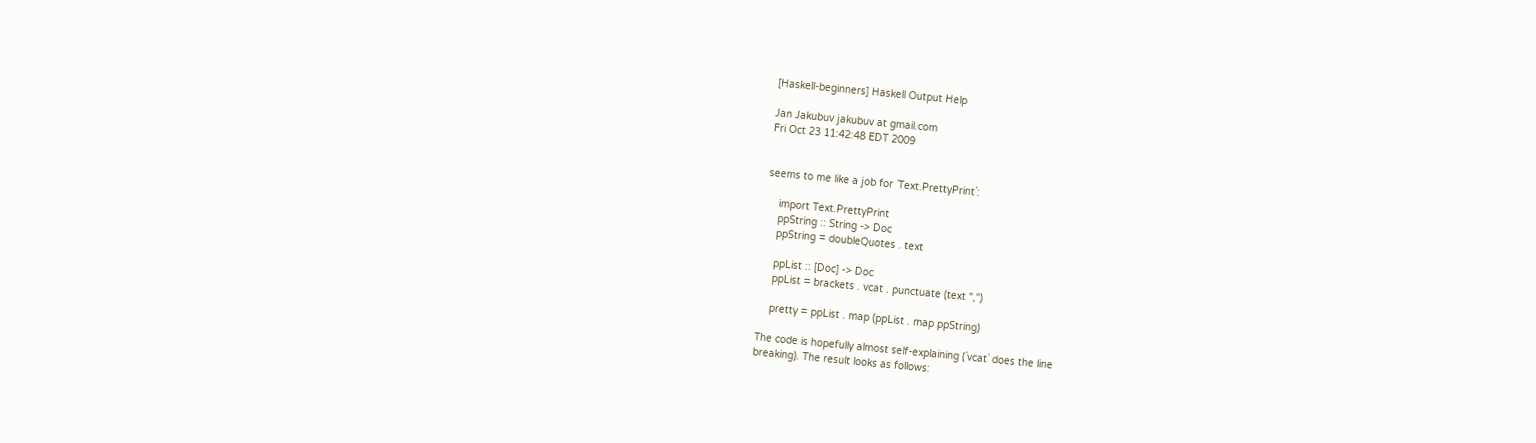[Haskell-beginners] Haskell Output Help

Jan Jakubuv jakubuv at gmail.com
Fri Oct 23 11:42:48 EDT 2009


seems to me like a job for `Text.PrettyPrint`:

    import Text.PrettyPrint
    ppString :: String -> Doc
    ppString = doubleQuotes . text

    ppList :: [Doc] -> Doc
    ppList = brackets . vcat . punctuate (text ",")

    pretty = ppList . map (ppList . map ppString)

The code is hopefully almost self-explaining (`vcat` does the line
breaking). The result looks as follows: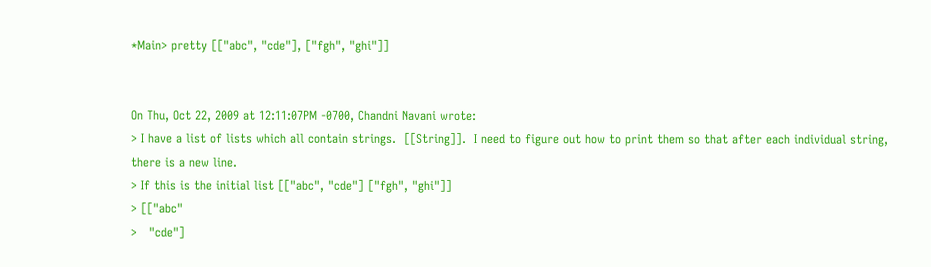*Main> pretty [["abc", "cde"], ["fgh", "ghi"]]


On Thu, Oct 22, 2009 at 12:11:07PM -0700, Chandni Navani wrote:
> I have a list of lists which all contain strings.  [[String]].  I need to figure out how to print them so that after each individual string, there is a new line.
> If this is the initial list [["abc", "cde"] ["fgh", "ghi"]]
> [["abc"
>   "cde"]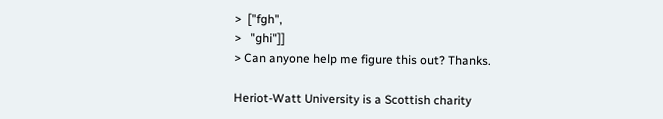>  ["fgh",
>   "ghi"]]
> Can anyone help me figure this out? Thanks.

Heriot-Watt University is a Scottish charity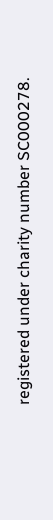registered under charity number SC000278.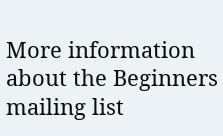More information about the Beginners mailing list